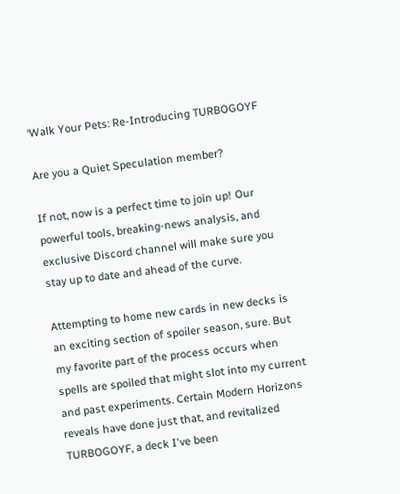‘Walk Your Pets: Re-Introducing TURBOGOYF

Are you a Quiet Speculation member?

If not, now is a perfect time to join up! Our powerful tools, breaking-news analysis, and exclusive Discord channel will make sure you stay up to date and ahead of the curve.

Attempting to home new cards in new decks is an exciting section of spoiler season, sure. But my favorite part of the process occurs when spells are spoiled that might slot into my current and past experiments. Certain Modern Horizons reveals have done just that, and revitalized TURBOGOYF, a deck I've been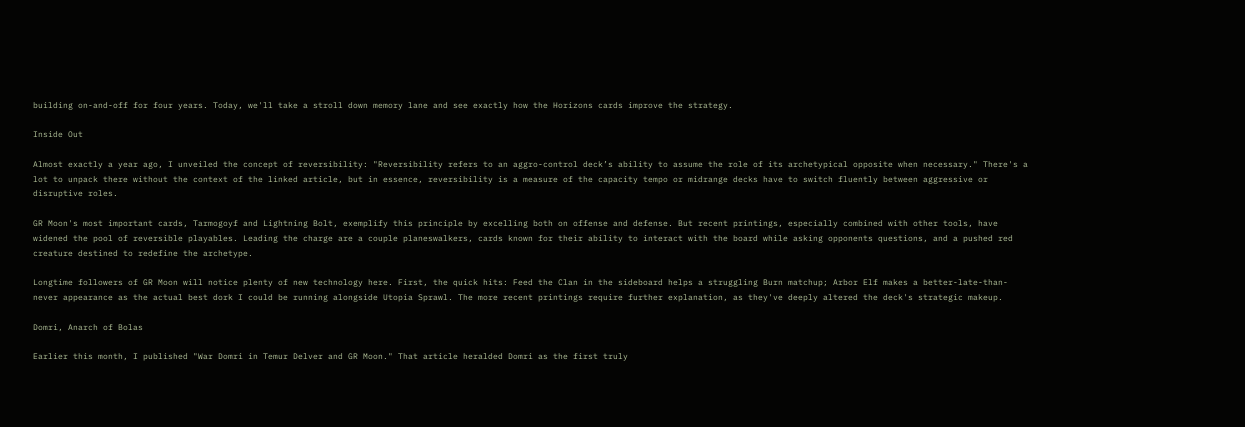building on-and-off for four years. Today, we'll take a stroll down memory lane and see exactly how the Horizons cards improve the strategy.

Inside Out

Almost exactly a year ago, I unveiled the concept of reversibility: "Reversibility refers to an aggro-control deck’s ability to assume the role of its archetypical opposite when necessary." There's a lot to unpack there without the context of the linked article, but in essence, reversibility is a measure of the capacity tempo or midrange decks have to switch fluently between aggressive or disruptive roles.

GR Moon's most important cards, Tarmogoyf and Lightning Bolt, exemplify this principle by excelling both on offense and defense. But recent printings, especially combined with other tools, have widened the pool of reversible playables. Leading the charge are a couple planeswalkers, cards known for their ability to interact with the board while asking opponents questions, and a pushed red creature destined to redefine the archetype.

Longtime followers of GR Moon will notice plenty of new technology here. First, the quick hits: Feed the Clan in the sideboard helps a struggling Burn matchup; Arbor Elf makes a better-late-than-never appearance as the actual best dork I could be running alongside Utopia Sprawl. The more recent printings require further explanation, as they've deeply altered the deck's strategic makeup.

Domri, Anarch of Bolas

Earlier this month, I published "War Domri in Temur Delver and GR Moon." That article heralded Domri as the first truly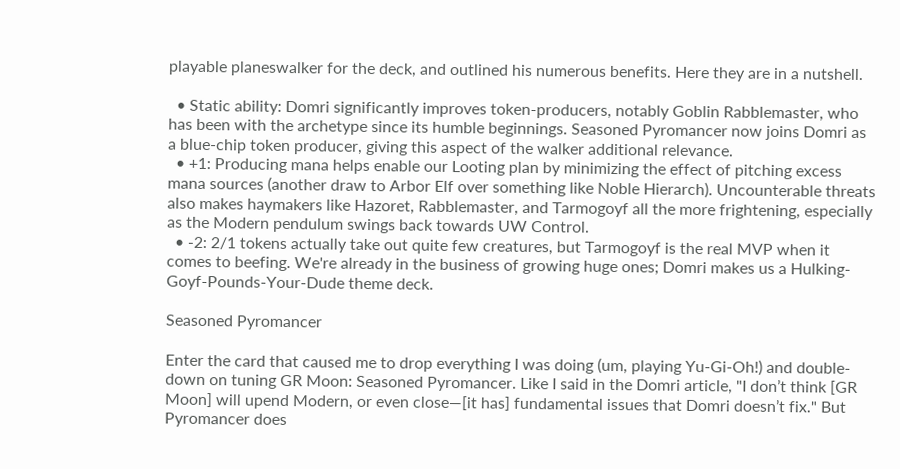playable planeswalker for the deck, and outlined his numerous benefits. Here they are in a nutshell.

  • Static ability: Domri significantly improves token-producers, notably Goblin Rabblemaster, who has been with the archetype since its humble beginnings. Seasoned Pyromancer now joins Domri as a blue-chip token producer, giving this aspect of the walker additional relevance.
  • +1: Producing mana helps enable our Looting plan by minimizing the effect of pitching excess mana sources (another draw to Arbor Elf over something like Noble Hierarch). Uncounterable threats also makes haymakers like Hazoret, Rabblemaster, and Tarmogoyf all the more frightening, especially as the Modern pendulum swings back towards UW Control.
  • -2: 2/1 tokens actually take out quite few creatures, but Tarmogoyf is the real MVP when it comes to beefing. We're already in the business of growing huge ones; Domri makes us a Hulking-Goyf-Pounds-Your-Dude theme deck.

Seasoned Pyromancer

Enter the card that caused me to drop everything I was doing (um, playing Yu-Gi-Oh!) and double-down on tuning GR Moon: Seasoned Pyromancer. Like I said in the Domri article, "I don’t think [GR Moon] will upend Modern, or even close—[it has] fundamental issues that Domri doesn’t fix." But Pyromancer does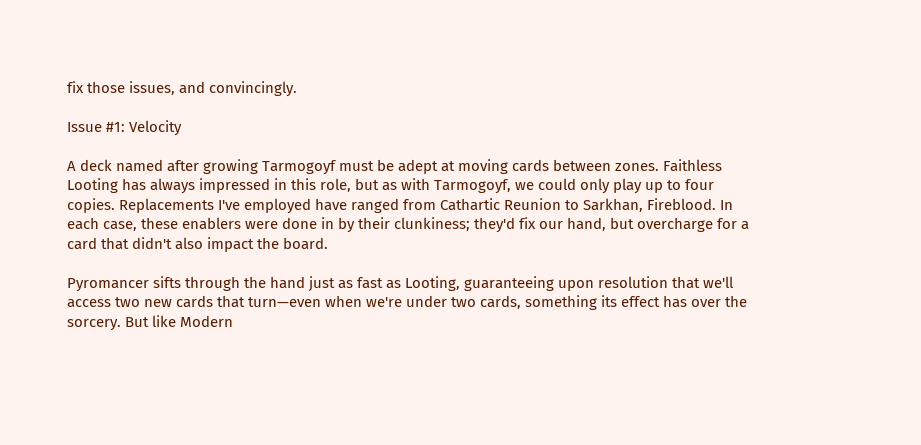fix those issues, and convincingly.

Issue #1: Velocity

A deck named after growing Tarmogoyf must be adept at moving cards between zones. Faithless Looting has always impressed in this role, but as with Tarmogoyf, we could only play up to four copies. Replacements I've employed have ranged from Cathartic Reunion to Sarkhan, Fireblood. In each case, these enablers were done in by their clunkiness; they'd fix our hand, but overcharge for a card that didn't also impact the board.

Pyromancer sifts through the hand just as fast as Looting, guaranteeing upon resolution that we'll access two new cards that turn—even when we're under two cards, something its effect has over the sorcery. But like Modern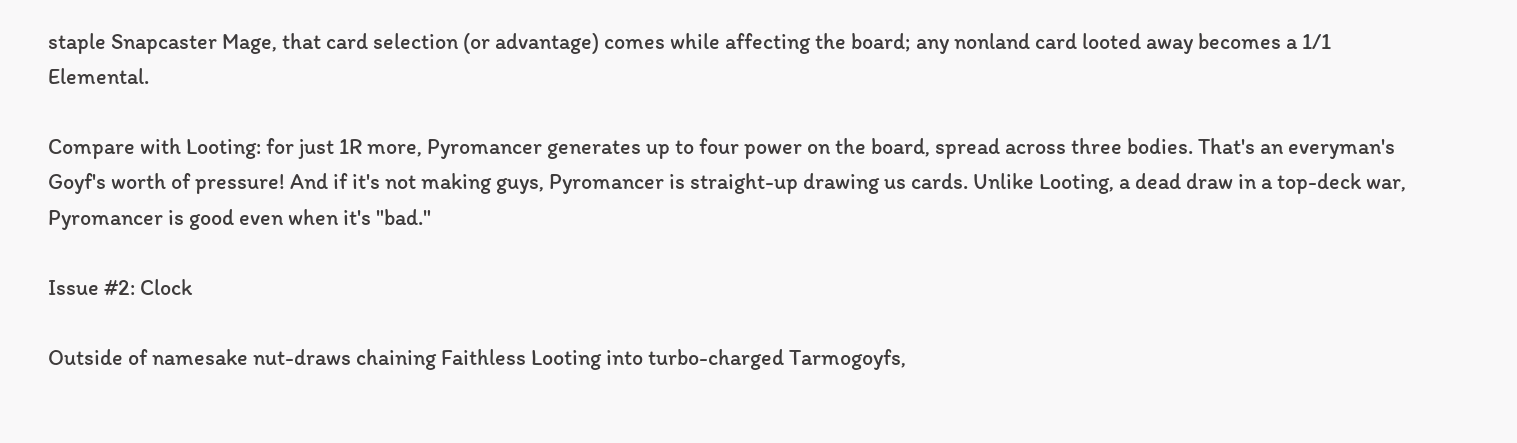staple Snapcaster Mage, that card selection (or advantage) comes while affecting the board; any nonland card looted away becomes a 1/1 Elemental.

Compare with Looting: for just 1R more, Pyromancer generates up to four power on the board, spread across three bodies. That's an everyman's Goyf's worth of pressure! And if it's not making guys, Pyromancer is straight-up drawing us cards. Unlike Looting, a dead draw in a top-deck war, Pyromancer is good even when it's "bad."

Issue #2: Clock

Outside of namesake nut-draws chaining Faithless Looting into turbo-charged Tarmogoyfs,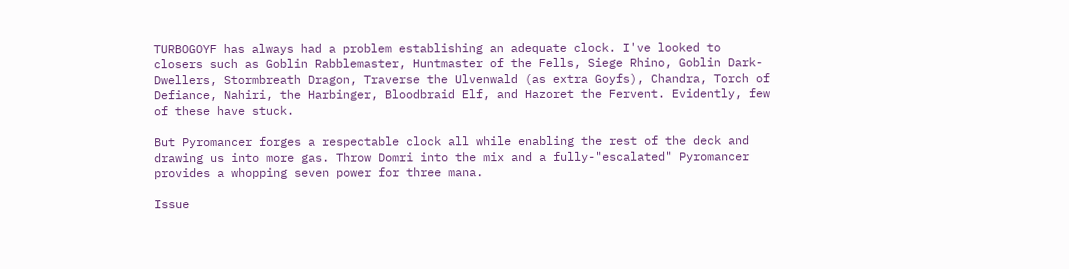TURBOGOYF has always had a problem establishing an adequate clock. I've looked to closers such as Goblin Rabblemaster, Huntmaster of the Fells, Siege Rhino, Goblin Dark-Dwellers, Stormbreath Dragon, Traverse the Ulvenwald (as extra Goyfs), Chandra, Torch of Defiance, Nahiri, the Harbinger, Bloodbraid Elf, and Hazoret the Fervent. Evidently, few of these have stuck.

But Pyromancer forges a respectable clock all while enabling the rest of the deck and drawing us into more gas. Throw Domri into the mix and a fully-"escalated" Pyromancer provides a whopping seven power for three mana.

Issue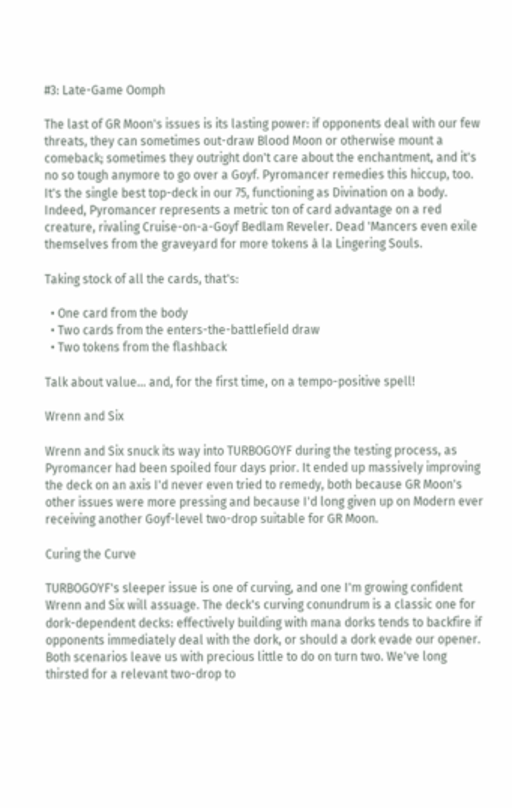#3: Late-Game Oomph

The last of GR Moon's issues is its lasting power: if opponents deal with our few threats, they can sometimes out-draw Blood Moon or otherwise mount a comeback; sometimes they outright don't care about the enchantment, and it's no so tough anymore to go over a Goyf. Pyromancer remedies this hiccup, too. It's the single best top-deck in our 75, functioning as Divination on a body. Indeed, Pyromancer represents a metric ton of card advantage on a red creature, rivaling Cruise-on-a-Goyf Bedlam Reveler. Dead 'Mancers even exile themselves from the graveyard for more tokens à la Lingering Souls.

Taking stock of all the cards, that's:

  • One card from the body
  • Two cards from the enters-the-battlefield draw
  • Two tokens from the flashback

Talk about value... and, for the first time, on a tempo-positive spell!

Wrenn and Six

Wrenn and Six snuck its way into TURBOGOYF during the testing process, as Pyromancer had been spoiled four days prior. It ended up massively improving the deck on an axis I'd never even tried to remedy, both because GR Moon's other issues were more pressing and because I'd long given up on Modern ever receiving another Goyf-level two-drop suitable for GR Moon.

Curing the Curve

TURBOGOYF's sleeper issue is one of curving, and one I'm growing confident Wrenn and Six will assuage. The deck's curving conundrum is a classic one for dork-dependent decks: effectively building with mana dorks tends to backfire if opponents immediately deal with the dork, or should a dork evade our opener. Both scenarios leave us with precious little to do on turn two. We've long thirsted for a relevant two-drop to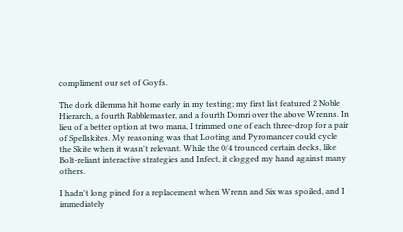compliment our set of Goyfs.

The dork dilemma hit home early in my testing; my first list featured 2 Noble Hierarch, a fourth Rabblemaster, and a fourth Domri over the above Wrenns. In lieu of a better option at two mana, I trimmed one of each three-drop for a pair of Spellskites. My reasoning was that Looting and Pyromancer could cycle the Skite when it wasn't relevant. While the 0/4 trounced certain decks, like Bolt-reliant interactive strategies and Infect, it clogged my hand against many others.

I hadn't long pined for a replacement when Wrenn and Six was spoiled, and I immediately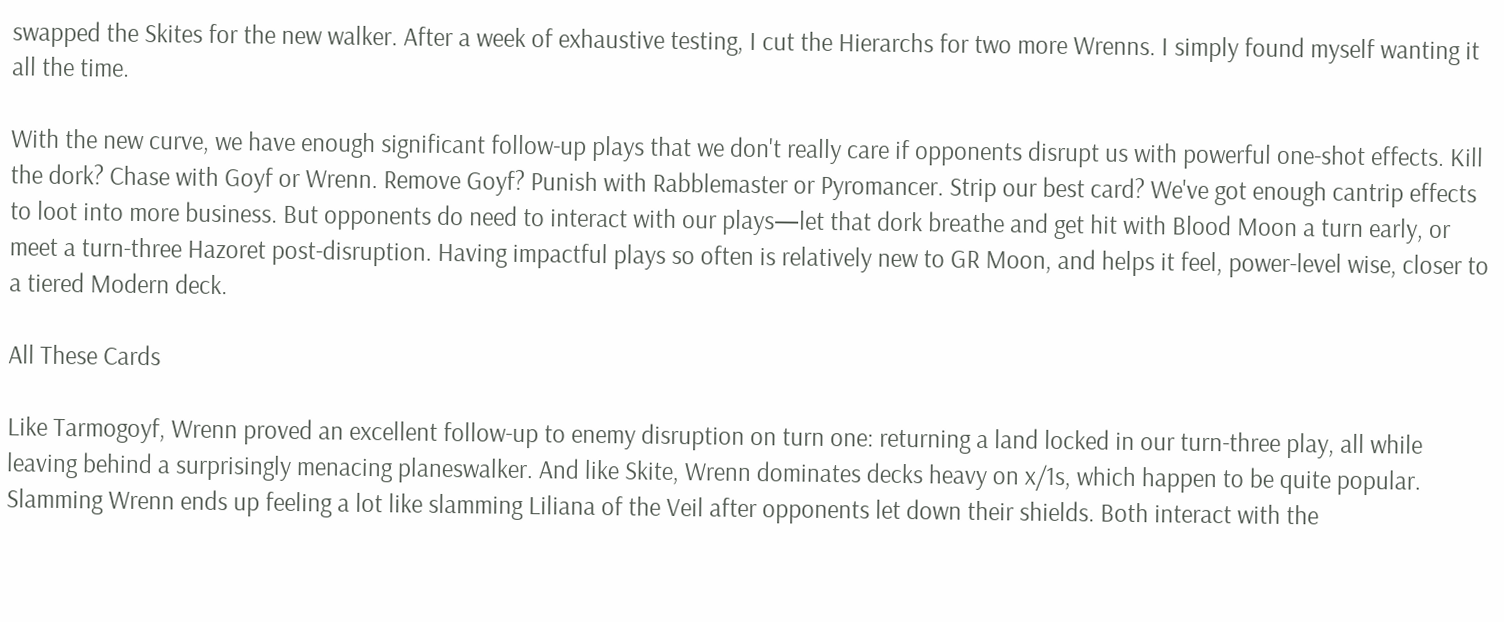swapped the Skites for the new walker. After a week of exhaustive testing, I cut the Hierarchs for two more Wrenns. I simply found myself wanting it all the time.

With the new curve, we have enough significant follow-up plays that we don't really care if opponents disrupt us with powerful one-shot effects. Kill the dork? Chase with Goyf or Wrenn. Remove Goyf? Punish with Rabblemaster or Pyromancer. Strip our best card? We've got enough cantrip effects to loot into more business. But opponents do need to interact with our plays—let that dork breathe and get hit with Blood Moon a turn early, or meet a turn-three Hazoret post-disruption. Having impactful plays so often is relatively new to GR Moon, and helps it feel, power-level wise, closer to a tiered Modern deck.

All These Cards

Like Tarmogoyf, Wrenn proved an excellent follow-up to enemy disruption on turn one: returning a land locked in our turn-three play, all while leaving behind a surprisingly menacing planeswalker. And like Skite, Wrenn dominates decks heavy on x/1s, which happen to be quite popular. Slamming Wrenn ends up feeling a lot like slamming Liliana of the Veil after opponents let down their shields. Both interact with the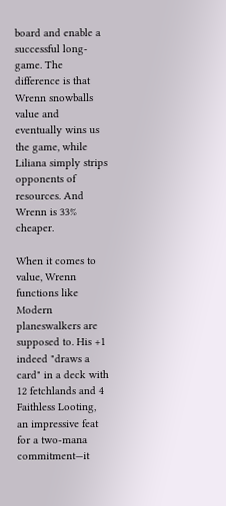board and enable a successful long-game. The difference is that Wrenn snowballs value and eventually wins us the game, while Liliana simply strips opponents of resources. And Wrenn is 33% cheaper.

When it comes to value, Wrenn functions like Modern planeswalkers are supposed to. His +1 indeed "draws a card" in a deck with 12 fetchlands and 4 Faithless Looting, an impressive feat for a two-mana commitment—it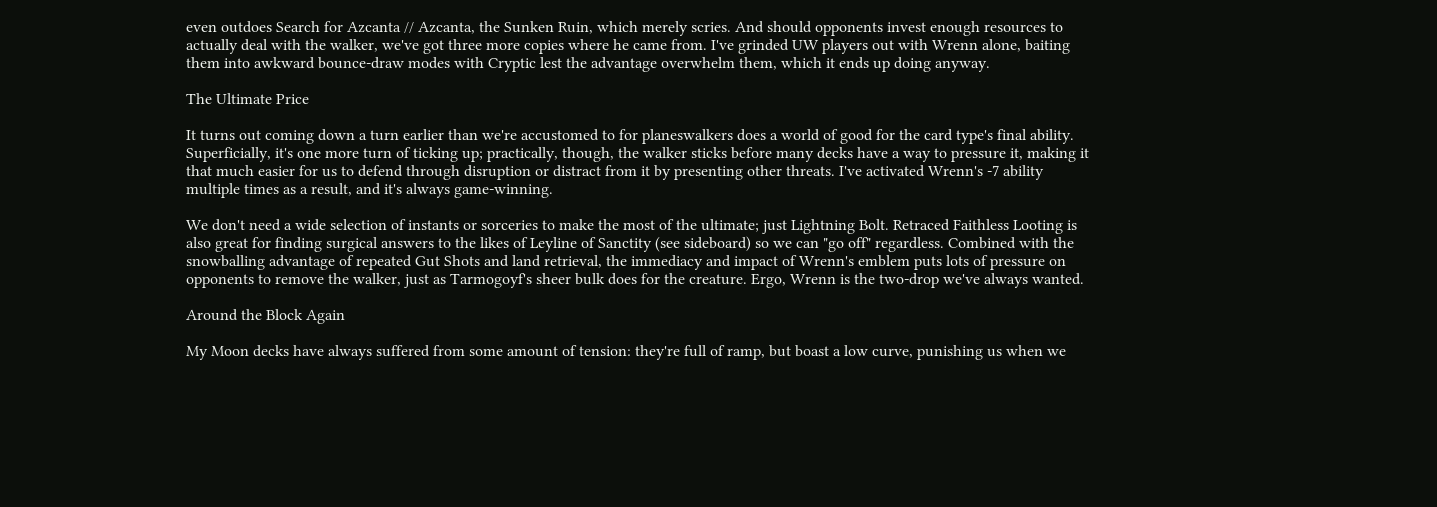even outdoes Search for Azcanta // Azcanta, the Sunken Ruin, which merely scries. And should opponents invest enough resources to actually deal with the walker, we've got three more copies where he came from. I've grinded UW players out with Wrenn alone, baiting them into awkward bounce-draw modes with Cryptic lest the advantage overwhelm them, which it ends up doing anyway.

The Ultimate Price

It turns out coming down a turn earlier than we're accustomed to for planeswalkers does a world of good for the card type's final ability. Superficially, it's one more turn of ticking up; practically, though, the walker sticks before many decks have a way to pressure it, making it that much easier for us to defend through disruption or distract from it by presenting other threats. I've activated Wrenn's -7 ability multiple times as a result, and it's always game-winning.

We don't need a wide selection of instants or sorceries to make the most of the ultimate; just Lightning Bolt. Retraced Faithless Looting is also great for finding surgical answers to the likes of Leyline of Sanctity (see sideboard) so we can "go off" regardless. Combined with the snowballing advantage of repeated Gut Shots and land retrieval, the immediacy and impact of Wrenn's emblem puts lots of pressure on opponents to remove the walker, just as Tarmogoyf's sheer bulk does for the creature. Ergo, Wrenn is the two-drop we've always wanted.

Around the Block Again

My Moon decks have always suffered from some amount of tension: they're full of ramp, but boast a low curve, punishing us when we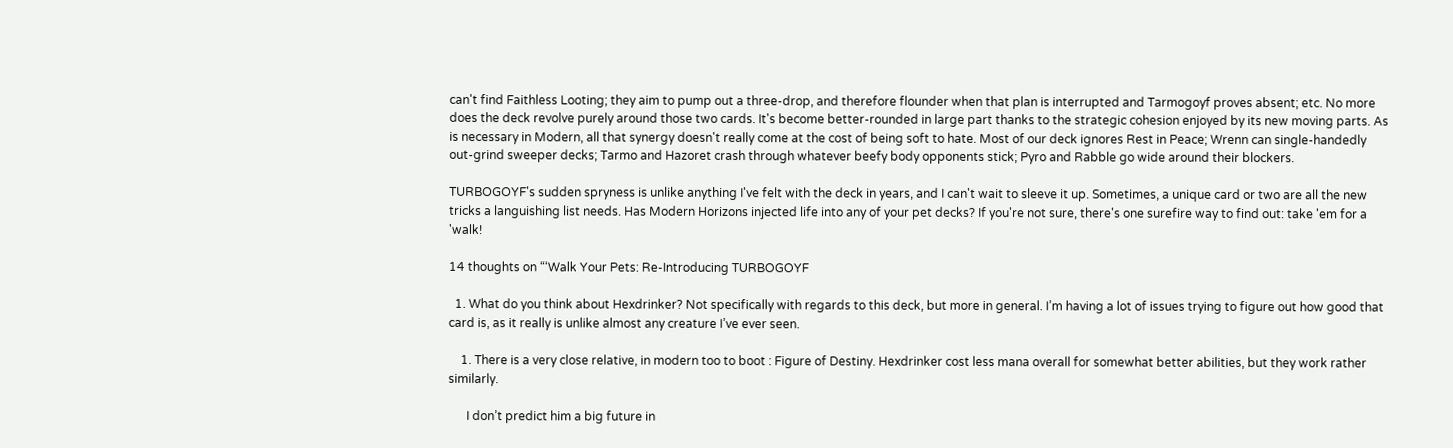can't find Faithless Looting; they aim to pump out a three-drop, and therefore flounder when that plan is interrupted and Tarmogoyf proves absent; etc. No more does the deck revolve purely around those two cards. It's become better-rounded in large part thanks to the strategic cohesion enjoyed by its new moving parts. As is necessary in Modern, all that synergy doesn't really come at the cost of being soft to hate. Most of our deck ignores Rest in Peace; Wrenn can single-handedly out-grind sweeper decks; Tarmo and Hazoret crash through whatever beefy body opponents stick; Pyro and Rabble go wide around their blockers.

TURBOGOYF's sudden spryness is unlike anything I've felt with the deck in years, and I can't wait to sleeve it up. Sometimes, a unique card or two are all the new tricks a languishing list needs. Has Modern Horizons injected life into any of your pet decks? If you're not sure, there's one surefire way to find out: take 'em for a 'walk!

14 thoughts on “‘Walk Your Pets: Re-Introducing TURBOGOYF

  1. What do you think about Hexdrinker? Not specifically with regards to this deck, but more in general. I’m having a lot of issues trying to figure out how good that card is, as it really is unlike almost any creature I’ve ever seen.

    1. There is a very close relative, in modern too to boot : Figure of Destiny. Hexdrinker cost less mana overall for somewhat better abilities, but they work rather similarly.

      I don’t predict him a big future in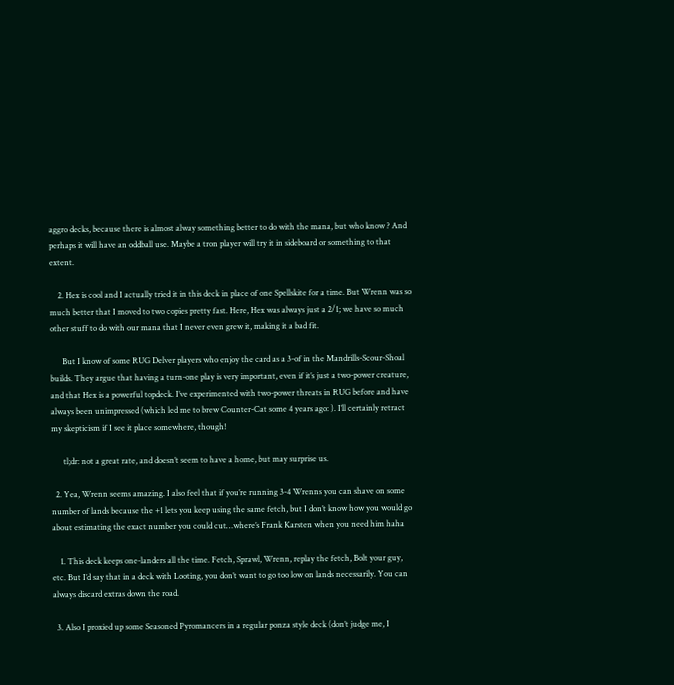aggro decks, because there is almost alway something better to do with the mana, but who know ? And perhaps it will have an oddball use. Maybe a tron player will try it in sideboard or something to that extent.

    2. Hex is cool and I actually tried it in this deck in place of one Spellskite for a time. But Wrenn was so much better that I moved to two copies pretty fast. Here, Hex was always just a 2/1; we have so much other stuff to do with our mana that I never even grew it, making it a bad fit.

      But I know of some RUG Delver players who enjoy the card as a 3-of in the Mandrills-Scour-Shoal builds. They argue that having a turn-one play is very important, even if it’s just a two-power creature, and that Hex is a powerful topdeck. I’ve experimented with two-power threats in RUG before and have always been unimpressed (which led me to brew Counter-Cat some 4 years ago: ). I’ll certainly retract my skepticism if I see it place somewhere, though!

      tl;dr: not a great rate, and doesn’t seem to have a home, but may surprise us.

  2. Yea, Wrenn seems amazing. I also feel that if you’re running 3-4 Wrenns you can shave on some number of lands because the +1 lets you keep using the same fetch, but I don’t know how you would go about estimating the exact number you could cut…where’s Frank Karsten when you need him haha

    1. This deck keeps one-landers all the time. Fetch, Sprawl, Wrenn, replay the fetch, Bolt your guy, etc. But I’d say that in a deck with Looting, you don’t want to go too low on lands necessarily. You can always discard extras down the road.

  3. Also I proxied up some Seasoned Pyromancers in a regular ponza style deck (don’t judge me, I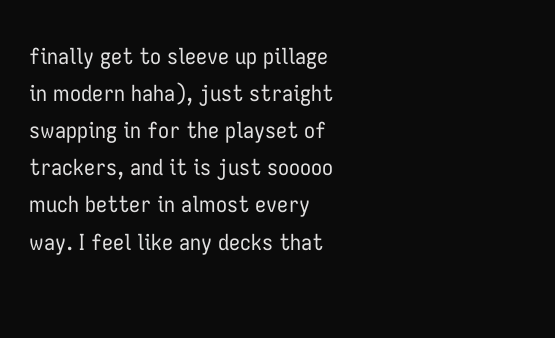finally get to sleeve up pillage in modern haha), just straight swapping in for the playset of trackers, and it is just sooooo much better in almost every way. I feel like any decks that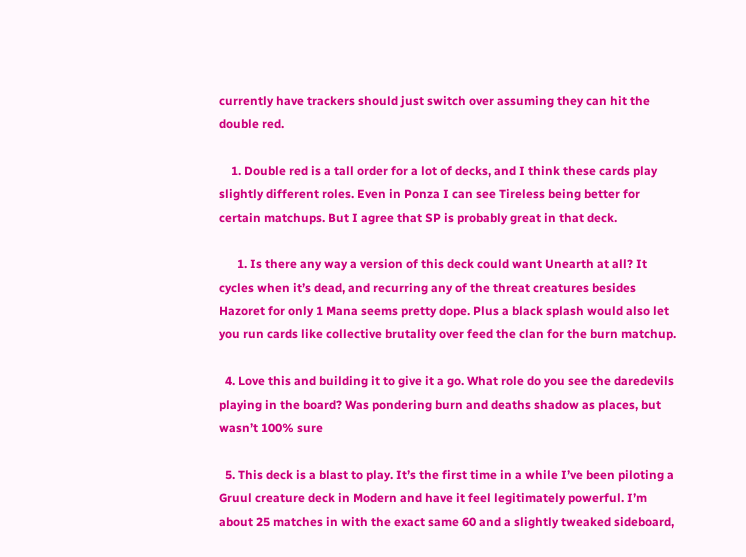currently have trackers should just switch over assuming they can hit the double red.

    1. Double red is a tall order for a lot of decks, and I think these cards play slightly different roles. Even in Ponza I can see Tireless being better for certain matchups. But I agree that SP is probably great in that deck.

      1. Is there any way a version of this deck could want Unearth at all? It cycles when it’s dead, and recurring any of the threat creatures besides Hazoret for only 1 Mana seems pretty dope. Plus a black splash would also let you run cards like collective brutality over feed the clan for the burn matchup.

  4. Love this and building it to give it a go. What role do you see the daredevils playing in the board? Was pondering burn and deaths shadow as places, but wasn’t 100% sure

  5. This deck is a blast to play. It’s the first time in a while I’ve been piloting a Gruul creature deck in Modern and have it feel legitimately powerful. I’m about 25 matches in with the exact same 60 and a slightly tweaked sideboard,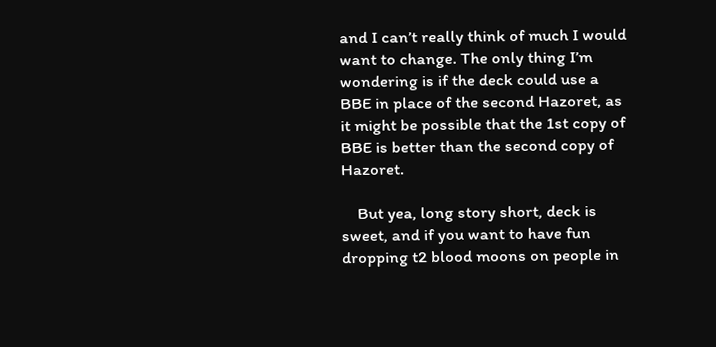and I can’t really think of much I would want to change. The only thing I’m wondering is if the deck could use a BBE in place of the second Hazoret, as it might be possible that the 1st copy of BBE is better than the second copy of Hazoret.

    But yea, long story short, deck is sweet, and if you want to have fun dropping t2 blood moons on people in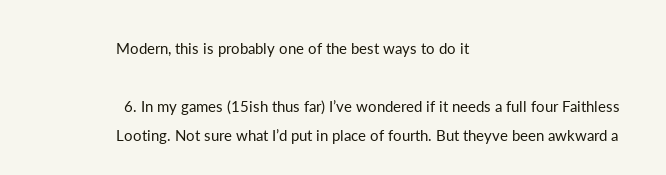Modern, this is probably one of the best ways to do it

  6. In my games (15ish thus far) I’ve wondered if it needs a full four Faithless Looting. Not sure what I’d put in place of fourth. But theyve been awkward a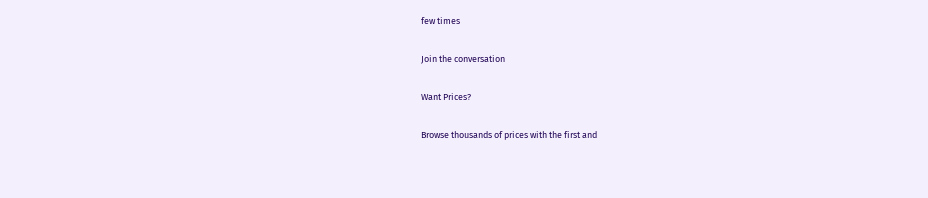few times

Join the conversation

Want Prices?

Browse thousands of prices with the first and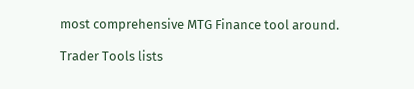most comprehensive MTG Finance tool around.

Trader Tools lists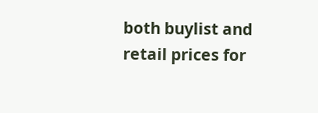both buylist and retail prices for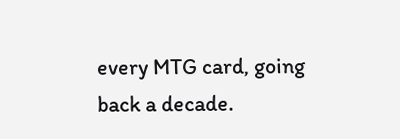every MTG card, going back a decade.